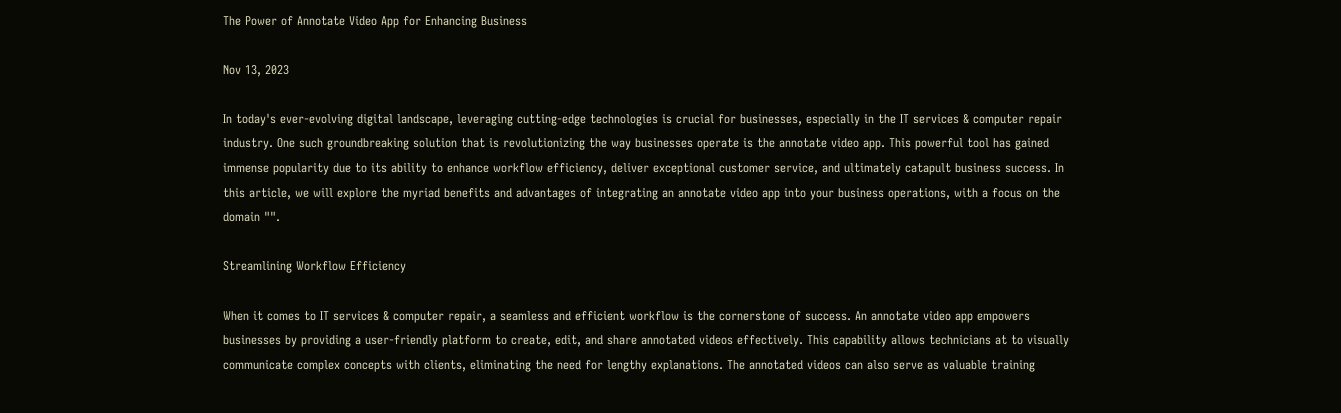The Power of Annotate Video App for Enhancing Business

Nov 13, 2023

In today's ever-evolving digital landscape, leveraging cutting-edge technologies is crucial for businesses, especially in the IT services & computer repair industry. One such groundbreaking solution that is revolutionizing the way businesses operate is the annotate video app. This powerful tool has gained immense popularity due to its ability to enhance workflow efficiency, deliver exceptional customer service, and ultimately catapult business success. In this article, we will explore the myriad benefits and advantages of integrating an annotate video app into your business operations, with a focus on the domain "".

Streamlining Workflow Efficiency

When it comes to IT services & computer repair, a seamless and efficient workflow is the cornerstone of success. An annotate video app empowers businesses by providing a user-friendly platform to create, edit, and share annotated videos effectively. This capability allows technicians at to visually communicate complex concepts with clients, eliminating the need for lengthy explanations. The annotated videos can also serve as valuable training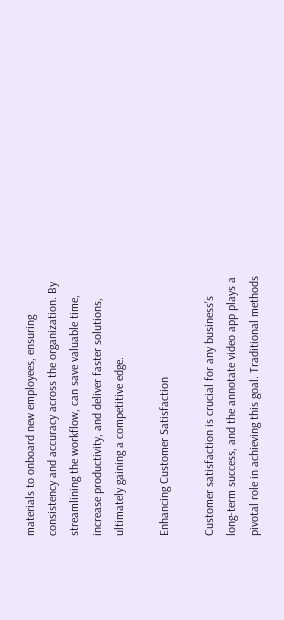materials to onboard new employees, ensuring consistency and accuracy across the organization. By streamlining the workflow, can save valuable time, increase productivity, and deliver faster solutions, ultimately gaining a competitive edge.

Enhancing Customer Satisfaction

Customer satisfaction is crucial for any business's long-term success, and the annotate video app plays a pivotal role in achieving this goal. Traditional methods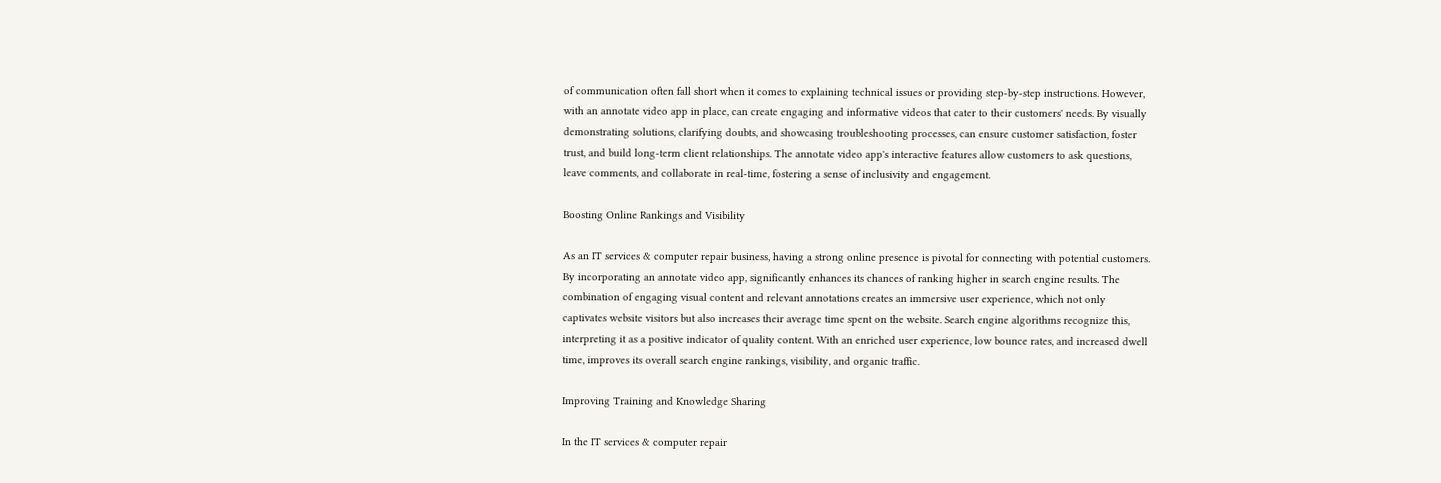of communication often fall short when it comes to explaining technical issues or providing step-by-step instructions. However, with an annotate video app in place, can create engaging and informative videos that cater to their customers' needs. By visually demonstrating solutions, clarifying doubts, and showcasing troubleshooting processes, can ensure customer satisfaction, foster trust, and build long-term client relationships. The annotate video app's interactive features allow customers to ask questions, leave comments, and collaborate in real-time, fostering a sense of inclusivity and engagement.

Boosting Online Rankings and Visibility

As an IT services & computer repair business, having a strong online presence is pivotal for connecting with potential customers. By incorporating an annotate video app, significantly enhances its chances of ranking higher in search engine results. The combination of engaging visual content and relevant annotations creates an immersive user experience, which not only captivates website visitors but also increases their average time spent on the website. Search engine algorithms recognize this, interpreting it as a positive indicator of quality content. With an enriched user experience, low bounce rates, and increased dwell time, improves its overall search engine rankings, visibility, and organic traffic.

Improving Training and Knowledge Sharing

In the IT services & computer repair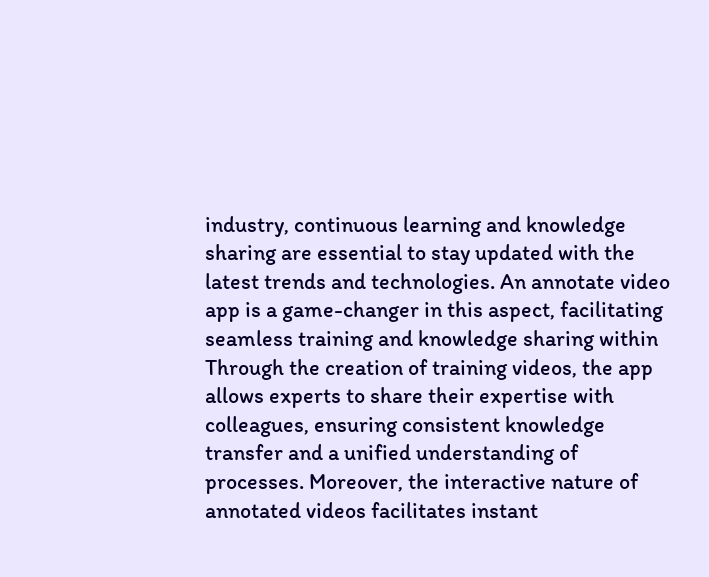industry, continuous learning and knowledge sharing are essential to stay updated with the latest trends and technologies. An annotate video app is a game-changer in this aspect, facilitating seamless training and knowledge sharing within Through the creation of training videos, the app allows experts to share their expertise with colleagues, ensuring consistent knowledge transfer and a unified understanding of processes. Moreover, the interactive nature of annotated videos facilitates instant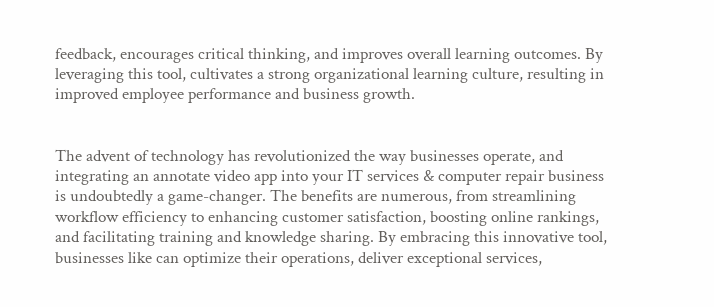feedback, encourages critical thinking, and improves overall learning outcomes. By leveraging this tool, cultivates a strong organizational learning culture, resulting in improved employee performance and business growth.


The advent of technology has revolutionized the way businesses operate, and integrating an annotate video app into your IT services & computer repair business is undoubtedly a game-changer. The benefits are numerous, from streamlining workflow efficiency to enhancing customer satisfaction, boosting online rankings, and facilitating training and knowledge sharing. By embracing this innovative tool, businesses like can optimize their operations, deliver exceptional services,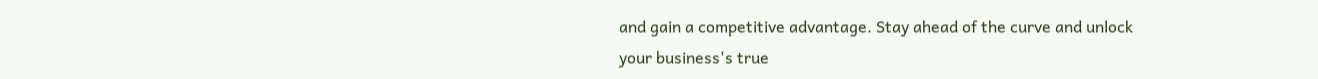and gain a competitive advantage. Stay ahead of the curve and unlock your business's true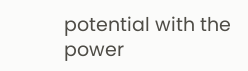potential with the power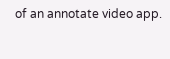of an annotate video app.